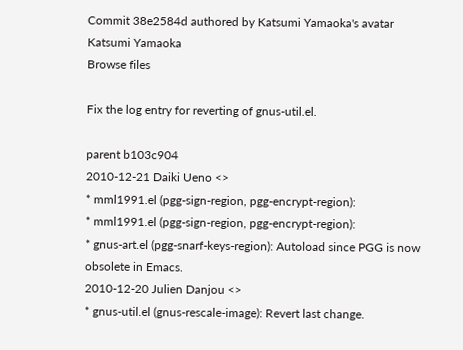Commit 38e2584d authored by Katsumi Yamaoka's avatar Katsumi Yamaoka
Browse files

Fix the log entry for reverting of gnus-util.el.

parent b103c904
2010-12-21 Daiki Ueno <>
* mml1991.el (pgg-sign-region, pgg-encrypt-region):
* mml1991.el (pgg-sign-region, pgg-encrypt-region):
* gnus-art.el (pgg-snarf-keys-region): Autoload since PGG is now
obsolete in Emacs.
2010-12-20 Julien Danjou <>
* gnus-util.el (gnus-rescale-image): Revert last change.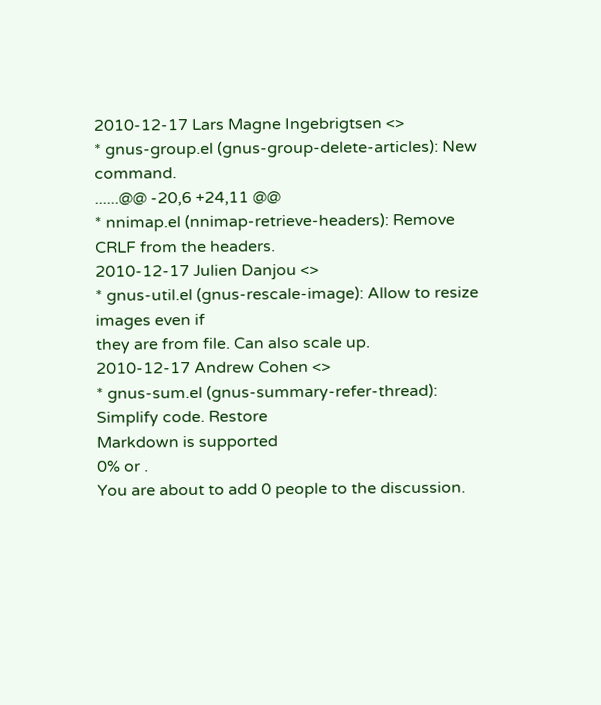2010-12-17 Lars Magne Ingebrigtsen <>
* gnus-group.el (gnus-group-delete-articles): New command.
......@@ -20,6 +24,11 @@
* nnimap.el (nnimap-retrieve-headers): Remove CRLF from the headers.
2010-12-17 Julien Danjou <>
* gnus-util.el (gnus-rescale-image): Allow to resize images even if
they are from file. Can also scale up.
2010-12-17 Andrew Cohen <>
* gnus-sum.el (gnus-summary-refer-thread): Simplify code. Restore
Markdown is supported
0% or .
You are about to add 0 people to the discussion.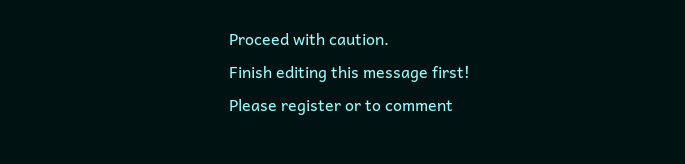Proceed with caution.
Finish editing this message first!
Please register or to comment